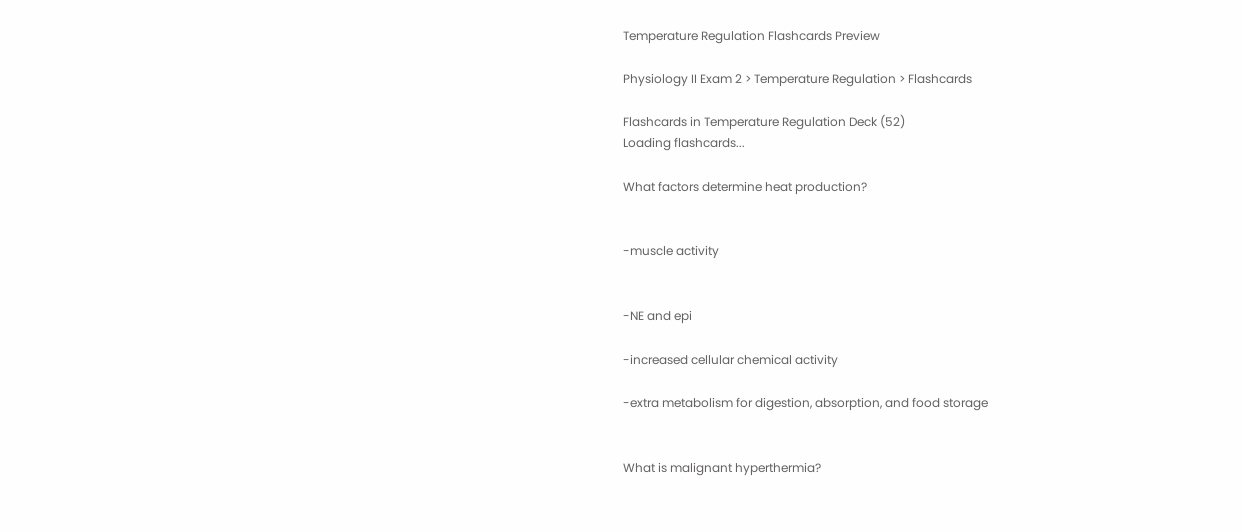Temperature Regulation Flashcards Preview

Physiology II Exam 2 > Temperature Regulation > Flashcards

Flashcards in Temperature Regulation Deck (52)
Loading flashcards...

What factors determine heat production?


-muscle activity


-NE and epi

-increased cellular chemical activity

-extra metabolism for digestion, absorption, and food storage


What is malignant hyperthermia?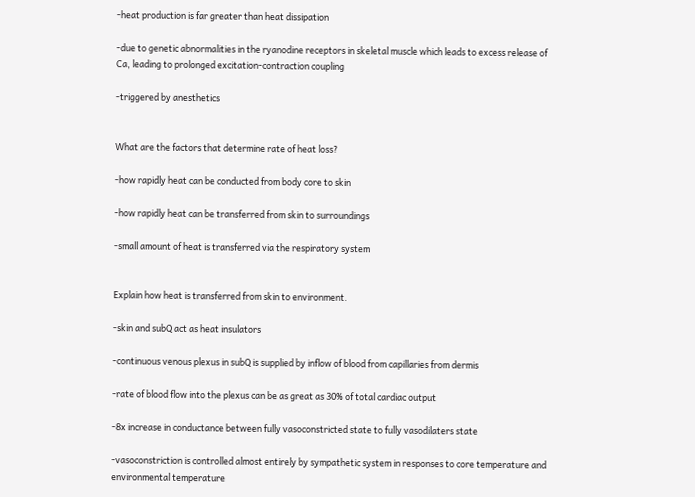-heat production is far greater than heat dissipation

-due to genetic abnormalities in the ryanodine receptors in skeletal muscle which leads to excess release of Ca, leading to prolonged excitation-contraction coupling

-triggered by anesthetics


What are the factors that determine rate of heat loss?

-how rapidly heat can be conducted from body core to skin

-how rapidly heat can be transferred from skin to surroundings

-small amount of heat is transferred via the respiratory system


Explain how heat is transferred from skin to environment.

-skin and subQ act as heat insulators

-continuous venous plexus in subQ is supplied by inflow of blood from capillaries from dermis

-rate of blood flow into the plexus can be as great as 30% of total cardiac output

-8x increase in conductance between fully vasoconstricted state to fully vasodilaters state

-vasoconstriction is controlled almost entirely by sympathetic system in responses to core temperature and environmental temperature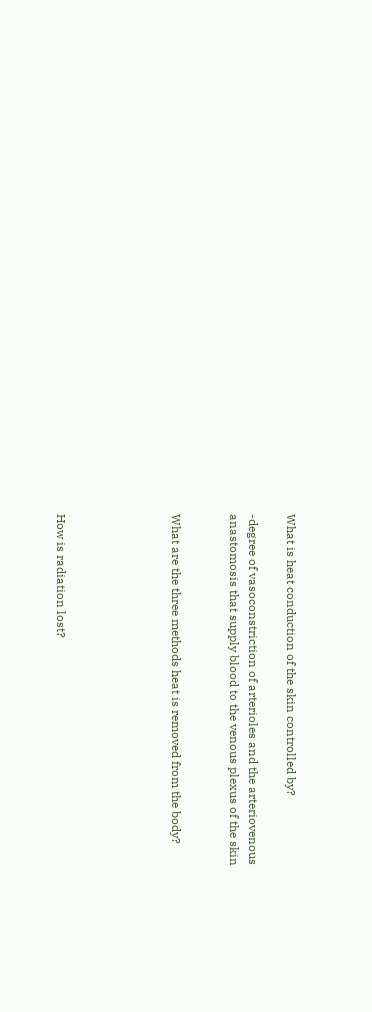What is heat conduction of the skin controlled by?

-degree of vasoconstriction of arterioles and the arteriovenous anastomosis that supply blood to the venous plexus of the skin


What are the three methods heat is removed from the body?





How is radiation lost?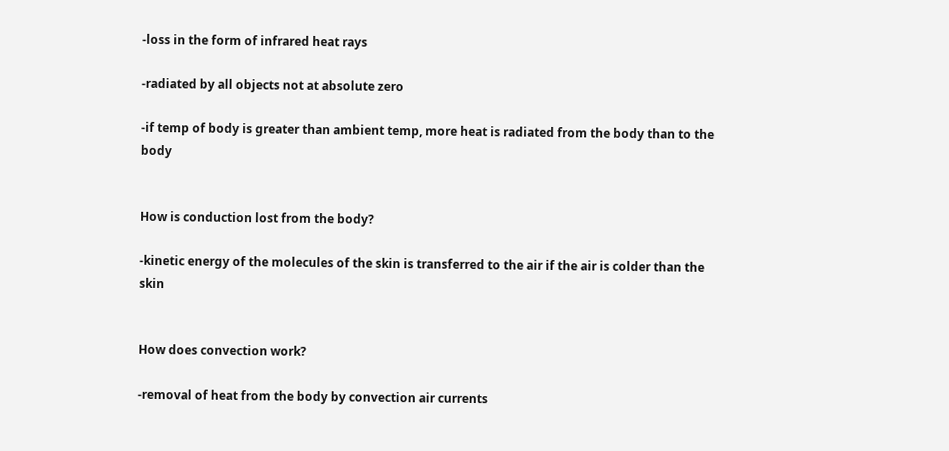-loss in the form of infrared heat rays

-radiated by all objects not at absolute zero

-if temp of body is greater than ambient temp, more heat is radiated from the body than to the body


How is conduction lost from the body?

-kinetic energy of the molecules of the skin is transferred to the air if the air is colder than the skin


How does convection work?

-removal of heat from the body by convection air currents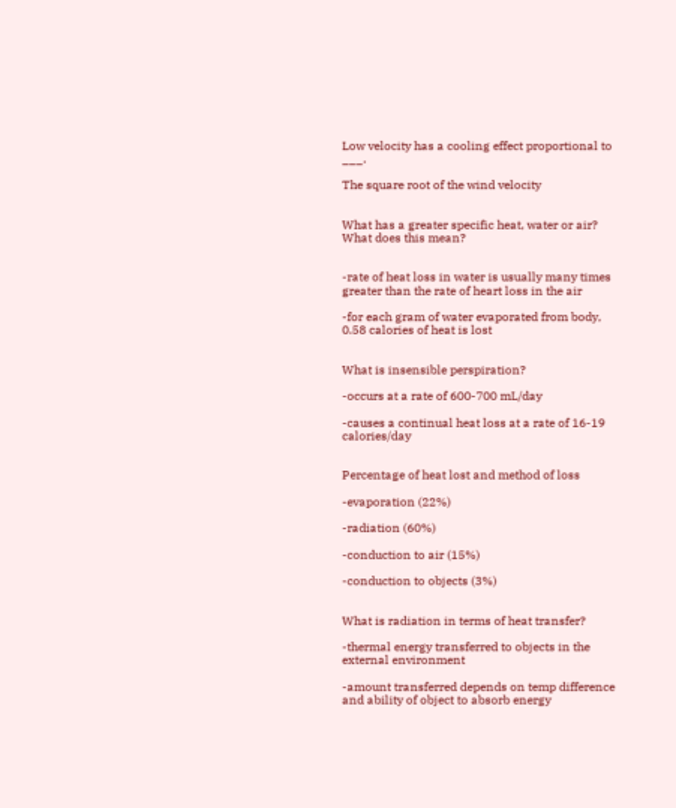Low velocity has a cooling effect proportional to ___.

The square root of the wind velocity


What has a greater specific heat, water or air? What does this mean?


-rate of heat loss in water is usually many times greater than the rate of heart loss in the air

-for each gram of water evaporated from body, 0.58 calories of heat is lost


What is insensible perspiration?

-occurs at a rate of 600-700 mL/day

-causes a continual heat loss at a rate of 16-19 calories/day


Percentage of heat lost and method of loss

-evaporation (22%)

-radiation (60%)

-conduction to air (15%)

-conduction to objects (3%)


What is radiation in terms of heat transfer?

-thermal energy transferred to objects in the external environment

-amount transferred depends on temp difference and ability of object to absorb energy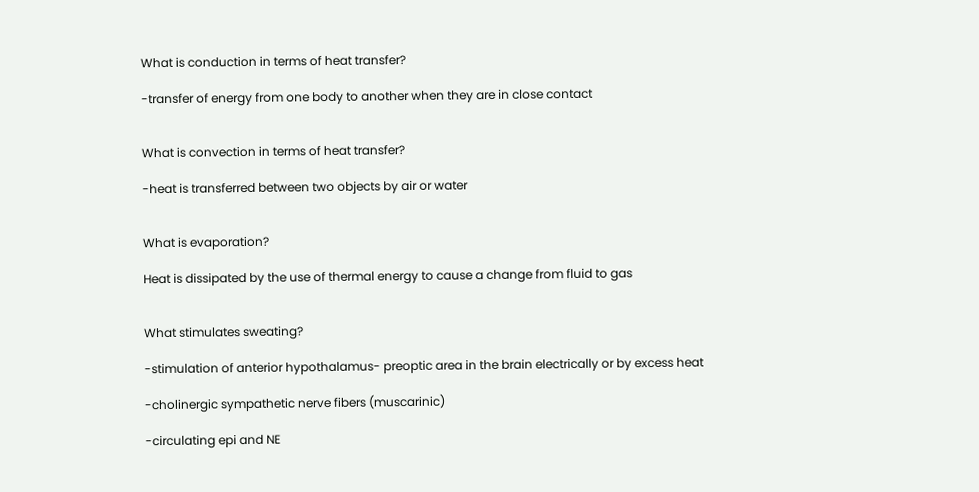What is conduction in terms of heat transfer?

-transfer of energy from one body to another when they are in close contact


What is convection in terms of heat transfer?

-heat is transferred between two objects by air or water


What is evaporation?

Heat is dissipated by the use of thermal energy to cause a change from fluid to gas


What stimulates sweating?

-stimulation of anterior hypothalamus- preoptic area in the brain electrically or by excess heat

-cholinergic sympathetic nerve fibers (muscarinic)

-circulating epi and NE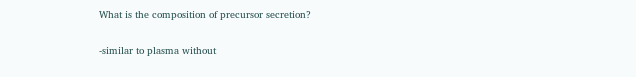What is the composition of precursor secretion?

-similar to plasma without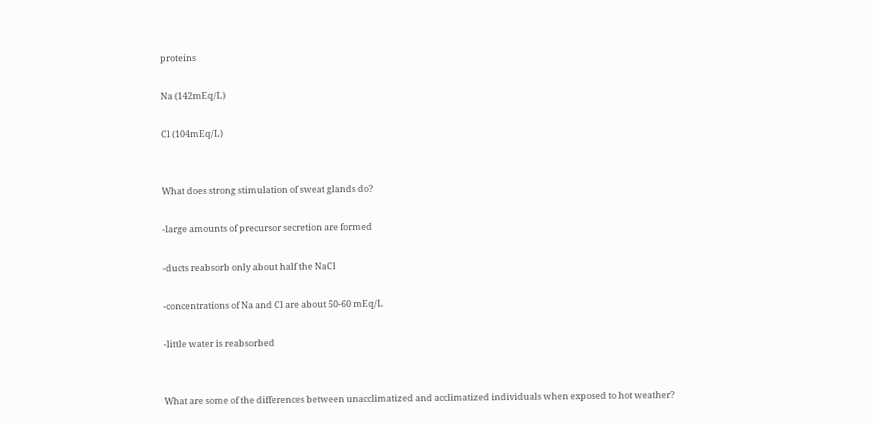proteins

Na (142mEq/L)

Cl (104mEq/L)


What does strong stimulation of sweat glands do?

-large amounts of precursor secretion are formed

-ducts reabsorb only about half the NaCl

-concentrations of Na and Cl are about 50-60 mEq/L

-little water is reabsorbed


What are some of the differences between unacclimatized and acclimatized individuals when exposed to hot weather?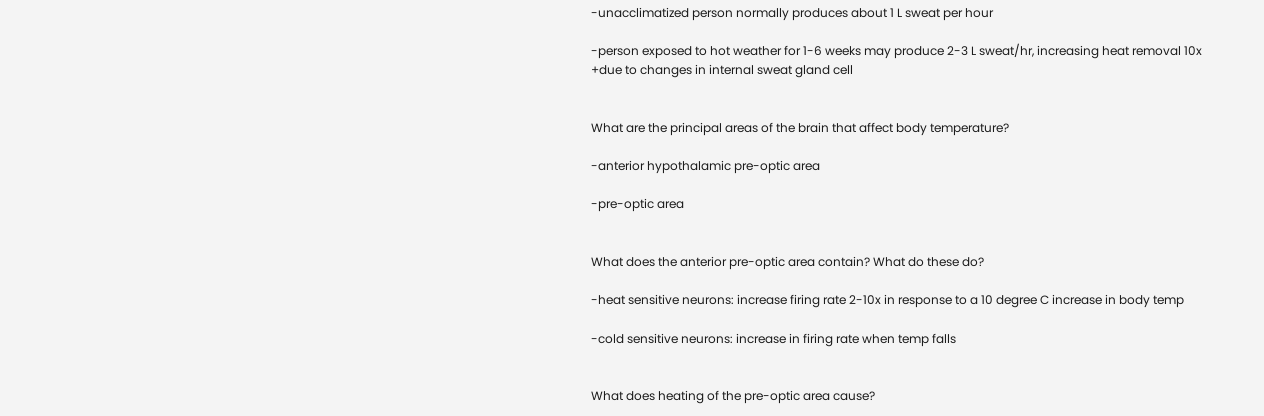-unacclimatized person normally produces about 1 L sweat per hour

-person exposed to hot weather for 1-6 weeks may produce 2-3 L sweat/hr, increasing heat removal 10x
+due to changes in internal sweat gland cell


What are the principal areas of the brain that affect body temperature?

-anterior hypothalamic pre-optic area

-pre-optic area


What does the anterior pre-optic area contain? What do these do?

-heat sensitive neurons: increase firing rate 2-10x in response to a 10 degree C increase in body temp

-cold sensitive neurons: increase in firing rate when temp falls


What does heating of the pre-optic area cause?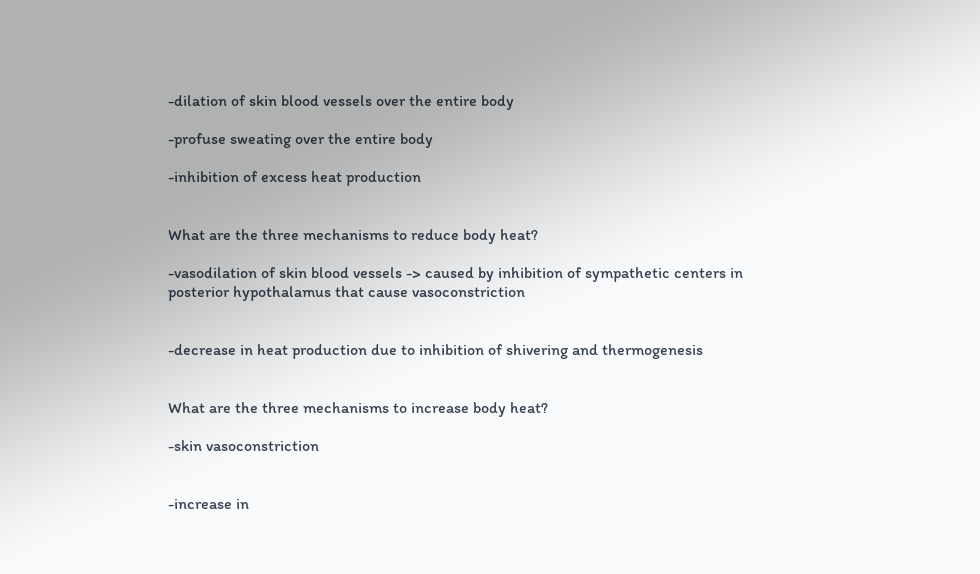-dilation of skin blood vessels over the entire body

-profuse sweating over the entire body

-inhibition of excess heat production


What are the three mechanisms to reduce body heat?

-vasodilation of skin blood vessels -> caused by inhibition of sympathetic centers in posterior hypothalamus that cause vasoconstriction


-decrease in heat production due to inhibition of shivering and thermogenesis


What are the three mechanisms to increase body heat?

-skin vasoconstriction


-increase in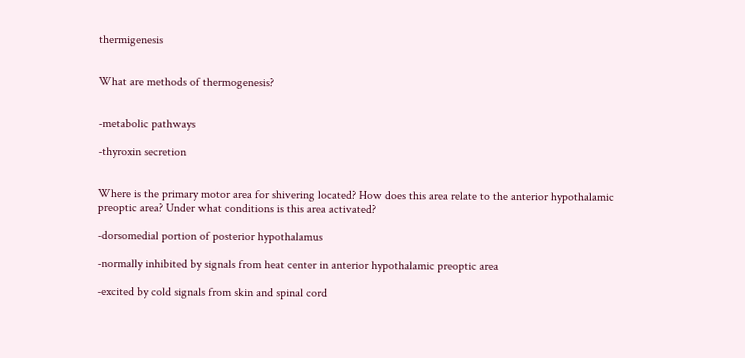thermigenesis


What are methods of thermogenesis?


-metabolic pathways

-thyroxin secretion


Where is the primary motor area for shivering located? How does this area relate to the anterior hypothalamic preoptic area? Under what conditions is this area activated?

-dorsomedial portion of posterior hypothalamus

-normally inhibited by signals from heat center in anterior hypothalamic preoptic area

-excited by cold signals from skin and spinal cord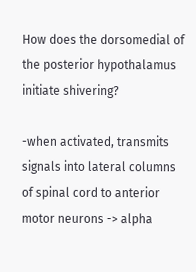How does the dorsomedial of the posterior hypothalamus initiate shivering?

-when activated, transmits signals into lateral columns of spinal cord to anterior motor neurons -> alpha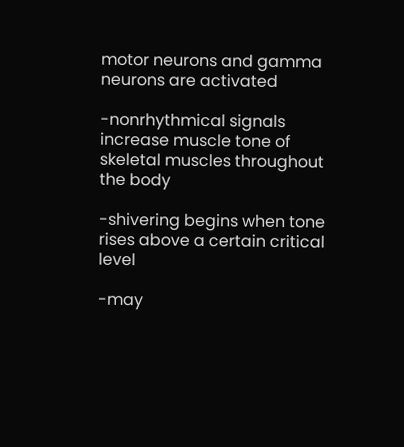motor neurons and gamma neurons are activated

-nonrhythmical signals increase muscle tone of skeletal muscles throughout the body

-shivering begins when tone rises above a certain critical level

-may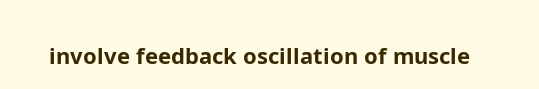involve feedback oscillation of muscle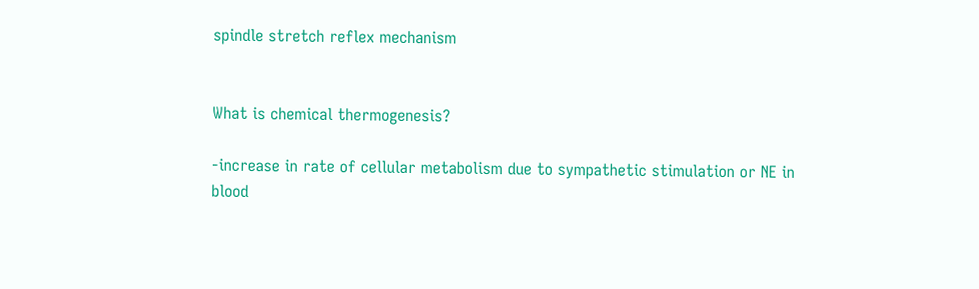spindle stretch reflex mechanism


What is chemical thermogenesis?

-increase in rate of cellular metabolism due to sympathetic stimulation or NE in blood